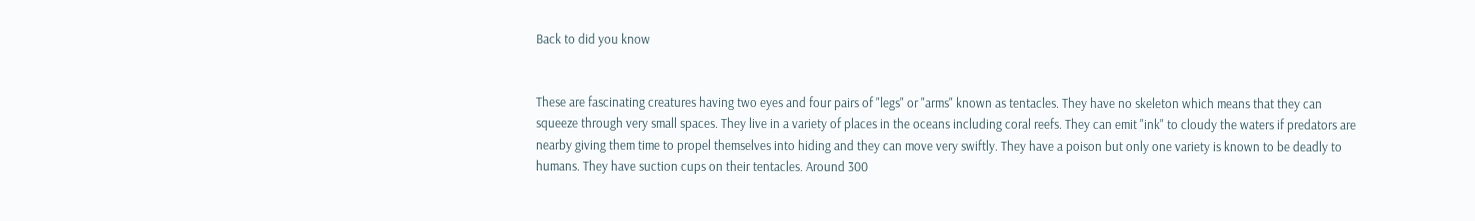Back to did you know


These are fascinating creatures having two eyes and four pairs of "legs" or "arms" known as tentacles. They have no skeleton which means that they can squeeze through very small spaces. They live in a variety of places in the oceans including coral reefs. They can emit "ink" to cloudy the waters if predators are nearby giving them time to propel themselves into hiding and they can move very swiftly. They have a poison but only one variety is known to be deadly to humans. They have suction cups on their tentacles. Around 300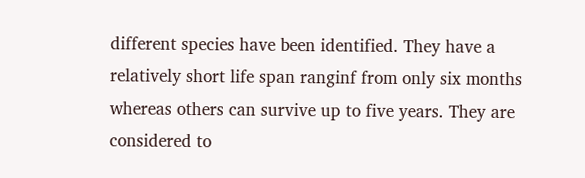different species have been identified. They have a relatively short life span ranginf from only six months whereas others can survive up to five years. They are considered to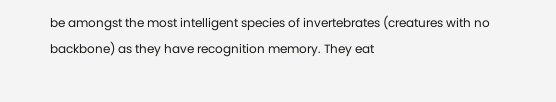be amongst the most intelligent species of invertebrates (creatures with no backbone) as they have recognition memory. They eat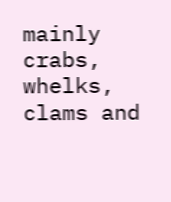mainly crabs, whelks, clams and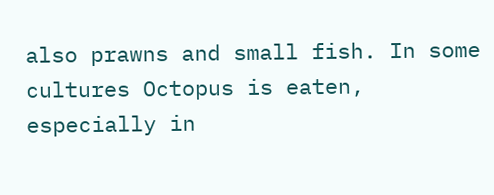also prawns and small fish. In some cultures Octopus is eaten, especially in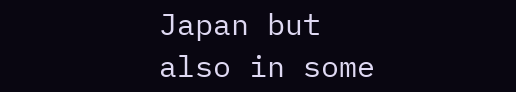Japan but also in some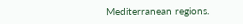Mediterranean regions.